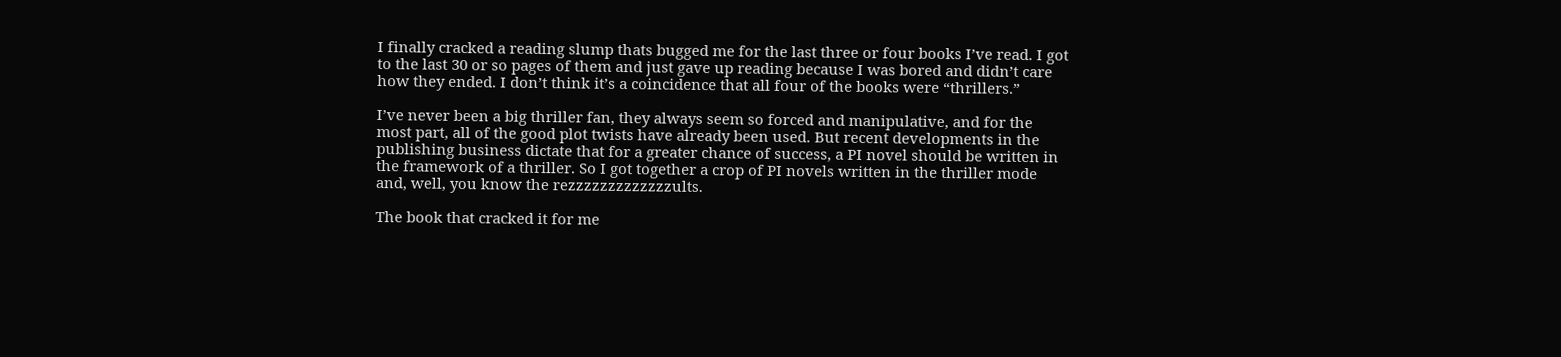I finally cracked a reading slump thats bugged me for the last three or four books I’ve read. I got to the last 30 or so pages of them and just gave up reading because I was bored and didn’t care how they ended. I don’t think it’s a coincidence that all four of the books were “thrillers.”

I’ve never been a big thriller fan, they always seem so forced and manipulative, and for the most part, all of the good plot twists have already been used. But recent developments in the publishing business dictate that for a greater chance of success, a PI novel should be written in the framework of a thriller. So I got together a crop of PI novels written in the thriller mode and, well, you know the rezzzzzzzzzzzzzults.

The book that cracked it for me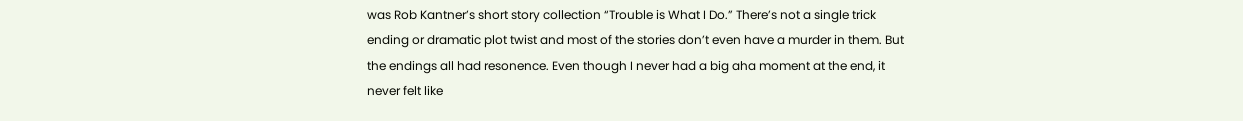was Rob Kantner’s short story collection “Trouble is What I Do.” There’s not a single trick ending or dramatic plot twist and most of the stories don’t even have a murder in them. But the endings all had resonence. Even though I never had a big aha moment at the end, it never felt like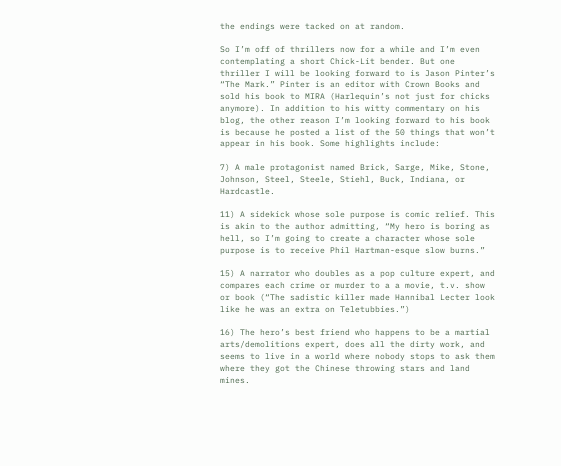the endings were tacked on at random.

So I’m off of thrillers now for a while and I’m even contemplating a short Chick-Lit bender. But one thriller I will be looking forward to is Jason Pinter’s “The Mark.” Pinter is an editor with Crown Books and sold his book to MIRA (Harlequin’s not just for chicks anymore). In addition to his witty commentary on his blog, the other reason I’m looking forward to his book is because he posted a list of the 50 things that won’t appear in his book. Some highlights include:

7) A male protagonist named Brick, Sarge, Mike, Stone, Johnson, Steel, Steele, Stiehl, Buck, Indiana, or Hardcastle.

11) A sidekick whose sole purpose is comic relief. This is akin to the author admitting, “My hero is boring as hell, so I’m going to create a character whose sole purpose is to receive Phil Hartman-esque slow burns.”

15) A narrator who doubles as a pop culture expert, and compares each crime or murder to a a movie, t.v. show or book (“The sadistic killer made Hannibal Lecter look like he was an extra on Teletubbies.”)

16) The hero’s best friend who happens to be a martial arts/demolitions expert, does all the dirty work, and seems to live in a world where nobody stops to ask them where they got the Chinese throwing stars and land mines.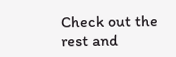Check out the rest and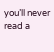you’ll never read a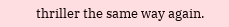thriller the same way again.